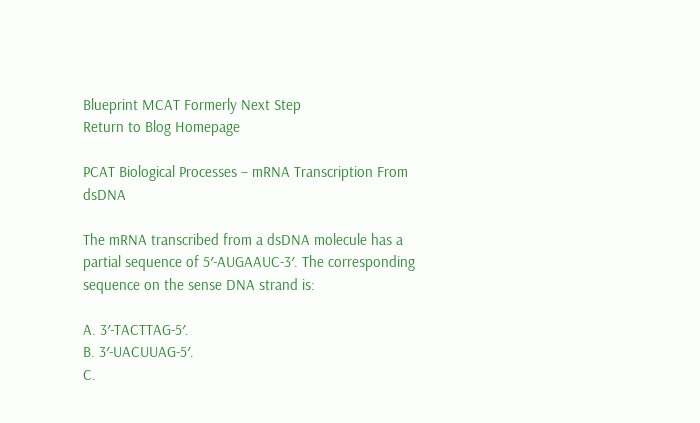Blueprint MCAT Formerly Next Step
Return to Blog Homepage

PCAT Biological Processes – mRNA Transcription From dsDNA

The mRNA transcribed from a dsDNA molecule has a partial sequence of 5′-AUGAAUC-3′. The corresponding sequence on the sense DNA strand is:

A. 3′-TACTTAG-5′.
B. 3′-UACUUAG-5′.
C.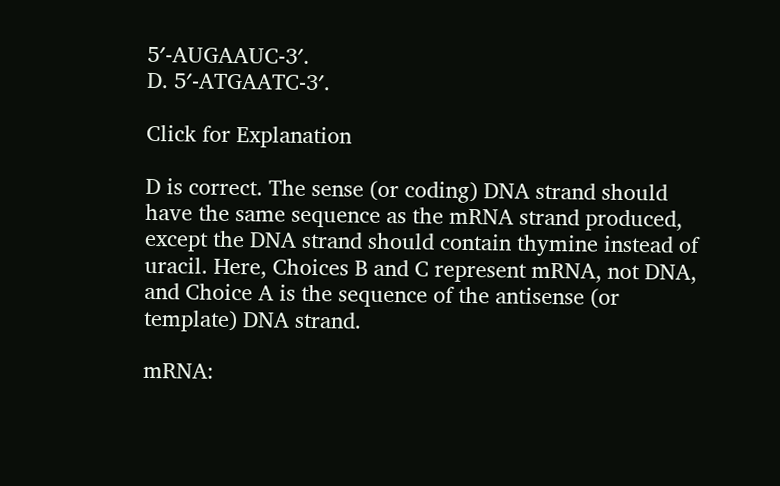5′-AUGAAUC-3′.
D. 5′-ATGAATC-3′.

Click for Explanation

D is correct. The sense (or coding) DNA strand should have the same sequence as the mRNA strand produced, except the DNA strand should contain thymine instead of uracil. Here, Choices B and C represent mRNA, not DNA, and Choice A is the sequence of the antisense (or template) DNA strand.

mRNA: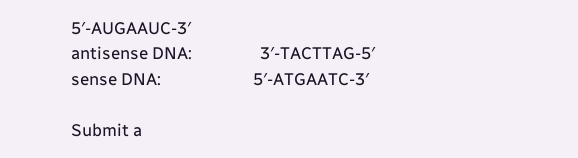5′-AUGAAUC-3′
antisense DNA:                 3′-TACTTAG-5′
sense DNA:                       5′-ATGAATC-3′

Submit a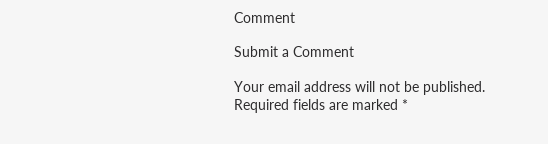Comment

Submit a Comment

Your email address will not be published. Required fields are marked *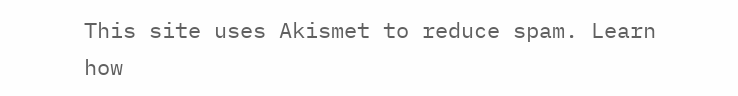This site uses Akismet to reduce spam. Learn how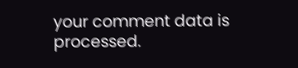your comment data is processed.